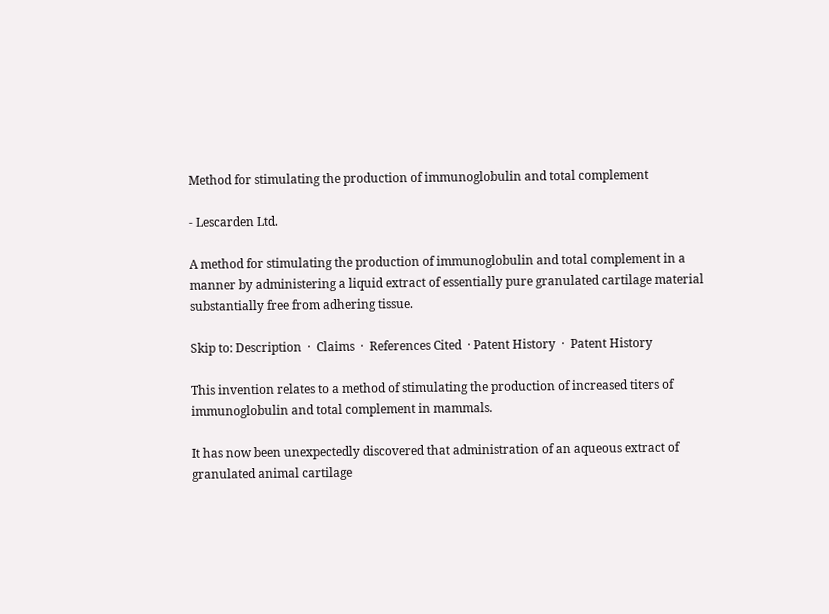Method for stimulating the production of immunoglobulin and total complement

- Lescarden Ltd.

A method for stimulating the production of immunoglobulin and total complement in a manner by administering a liquid extract of essentially pure granulated cartilage material substantially free from adhering tissue.

Skip to: Description  ·  Claims  ·  References Cited  · Patent History  ·  Patent History

This invention relates to a method of stimulating the production of increased titers of immunoglobulin and total complement in mammals.

It has now been unexpectedly discovered that administration of an aqueous extract of granulated animal cartilage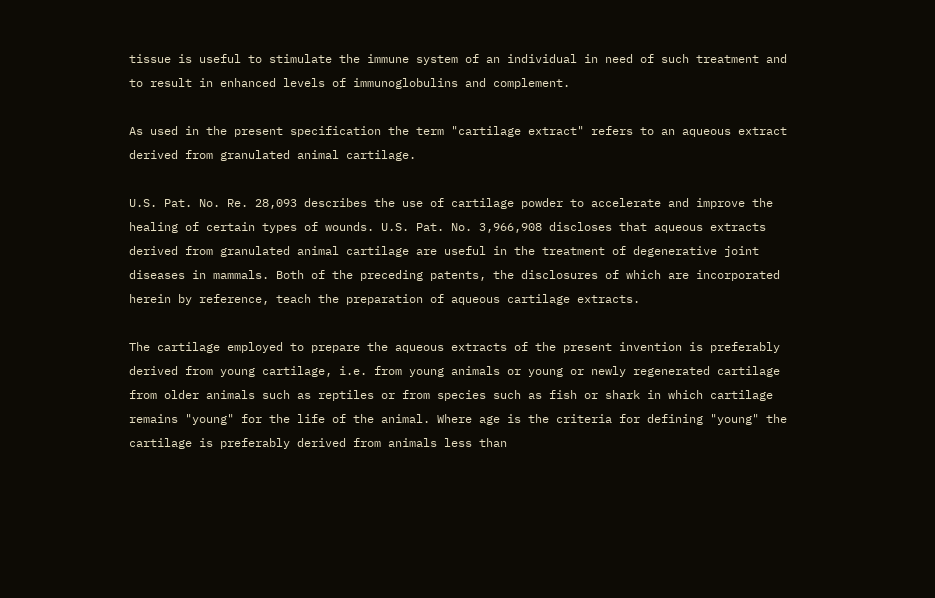tissue is useful to stimulate the immune system of an individual in need of such treatment and to result in enhanced levels of immunoglobulins and complement.

As used in the present specification the term "cartilage extract" refers to an aqueous extract derived from granulated animal cartilage.

U.S. Pat. No. Re. 28,093 describes the use of cartilage powder to accelerate and improve the healing of certain types of wounds. U.S. Pat. No. 3,966,908 discloses that aqueous extracts derived from granulated animal cartilage are useful in the treatment of degenerative joint diseases in mammals. Both of the preceding patents, the disclosures of which are incorporated herein by reference, teach the preparation of aqueous cartilage extracts.

The cartilage employed to prepare the aqueous extracts of the present invention is preferably derived from young cartilage, i.e. from young animals or young or newly regenerated cartilage from older animals such as reptiles or from species such as fish or shark in which cartilage remains "young" for the life of the animal. Where age is the criteria for defining "young" the cartilage is preferably derived from animals less than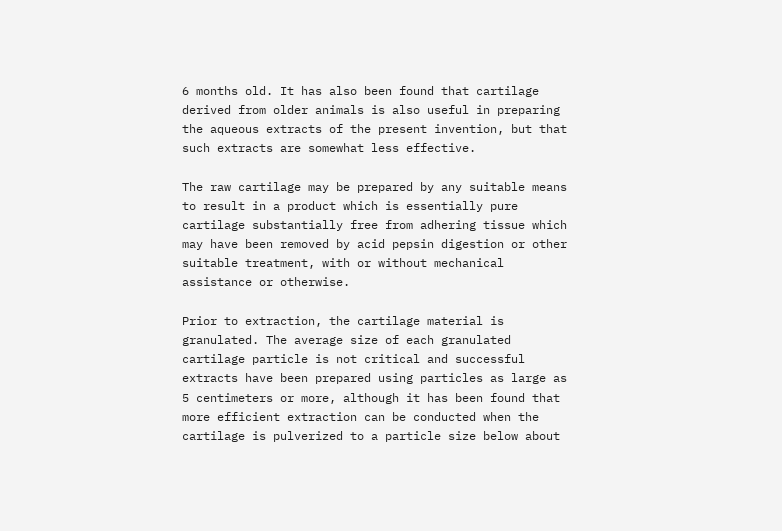6 months old. It has also been found that cartilage derived from older animals is also useful in preparing the aqueous extracts of the present invention, but that such extracts are somewhat less effective.

The raw cartilage may be prepared by any suitable means to result in a product which is essentially pure cartilage substantially free from adhering tissue which may have been removed by acid pepsin digestion or other suitable treatment, with or without mechanical assistance or otherwise.

Prior to extraction, the cartilage material is granulated. The average size of each granulated cartilage particle is not critical and successful extracts have been prepared using particles as large as 5 centimeters or more, although it has been found that more efficient extraction can be conducted when the cartilage is pulverized to a particle size below about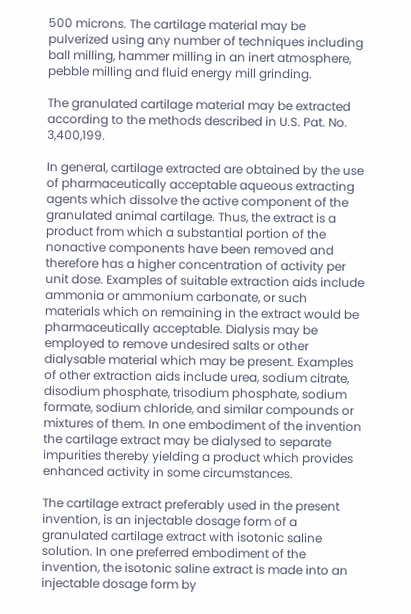500 microns. The cartilage material may be pulverized using any number of techniques including ball milling, hammer milling in an inert atmosphere, pebble milling and fluid energy mill grinding.

The granulated cartilage material may be extracted according to the methods described in U.S. Pat. No. 3,400,199.

In general, cartilage extracted are obtained by the use of pharmaceutically acceptable aqueous extracting agents which dissolve the active component of the granulated animal cartilage. Thus, the extract is a product from which a substantial portion of the nonactive components have been removed and therefore has a higher concentration of activity per unit dose. Examples of suitable extraction aids include ammonia or ammonium carbonate, or such materials which on remaining in the extract would be pharmaceutically acceptable. Dialysis may be employed to remove undesired salts or other dialysable material which may be present. Examples of other extraction aids include urea, sodium citrate, disodium phosphate, trisodium phosphate, sodium formate, sodium chloride, and similar compounds or mixtures of them. In one embodiment of the invention the cartilage extract may be dialysed to separate impurities thereby yielding a product which provides enhanced activity in some circumstances.

The cartilage extract preferably used in the present invention, is an injectable dosage form of a granulated cartilage extract with isotonic saline solution. In one preferred embodiment of the invention, the isotonic saline extract is made into an injectable dosage form by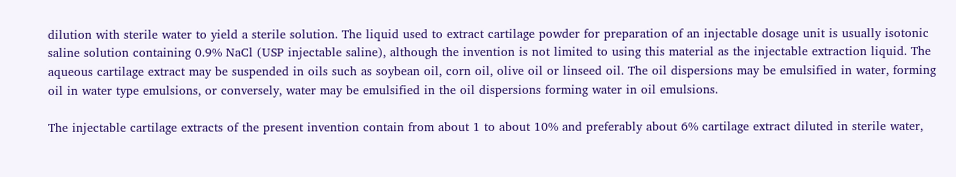dilution with sterile water to yield a sterile solution. The liquid used to extract cartilage powder for preparation of an injectable dosage unit is usually isotonic saline solution containing 0.9% NaCl (USP injectable saline), although the invention is not limited to using this material as the injectable extraction liquid. The aqueous cartilage extract may be suspended in oils such as soybean oil, corn oil, olive oil or linseed oil. The oil dispersions may be emulsified in water, forming oil in water type emulsions, or conversely, water may be emulsified in the oil dispersions forming water in oil emulsions.

The injectable cartilage extracts of the present invention contain from about 1 to about 10% and preferably about 6% cartilage extract diluted in sterile water,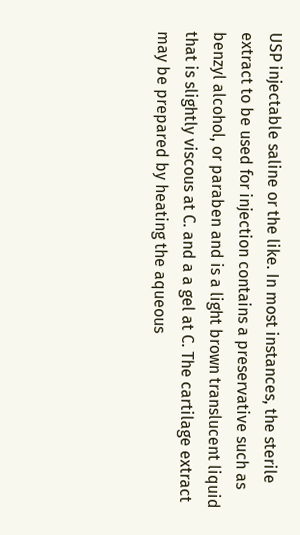USP injectable saline or the like. In most instances, the sterile extract to be used for injection contains a preservative such as benzyl alcohol, or paraben and is a light brown translucent liquid that is slightly viscous at C. and a a gel at C. The cartilage extract may be prepared by heating the aqueous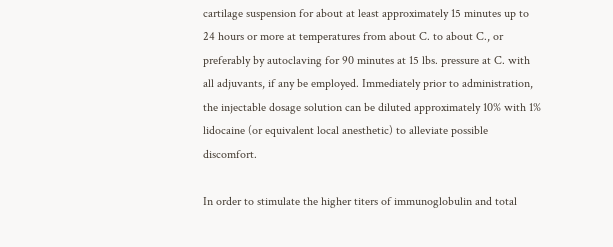cartilage suspension for about at least approximately 15 minutes up to 24 hours or more at temperatures from about C. to about C., or preferably by autoclaving for 90 minutes at 15 lbs. pressure at C. with all adjuvants, if any be employed. Immediately prior to administration, the injectable dosage solution can be diluted approximately 10% with 1% lidocaine (or equivalent local anesthetic) to alleviate possible discomfort.

In order to stimulate the higher titers of immunoglobulin and total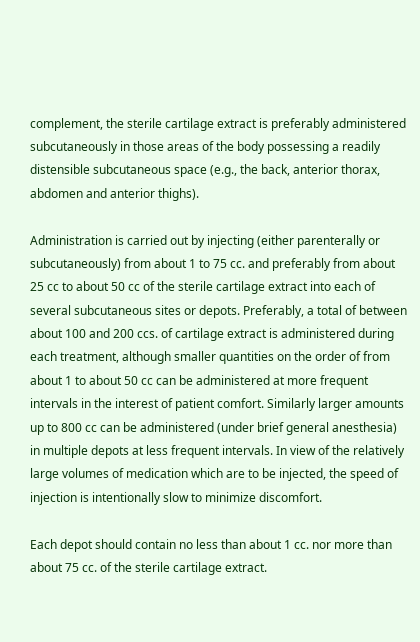complement, the sterile cartilage extract is preferably administered subcutaneously in those areas of the body possessing a readily distensible subcutaneous space (e.g., the back, anterior thorax, abdomen and anterior thighs).

Administration is carried out by injecting (either parenterally or subcutaneously) from about 1 to 75 cc. and preferably from about 25 cc to about 50 cc of the sterile cartilage extract into each of several subcutaneous sites or depots. Preferably, a total of between about 100 and 200 ccs. of cartilage extract is administered during each treatment, although smaller quantities on the order of from about 1 to about 50 cc can be administered at more frequent intervals in the interest of patient comfort. Similarly larger amounts up to 800 cc can be administered (under brief general anesthesia) in multiple depots at less frequent intervals. In view of the relatively large volumes of medication which are to be injected, the speed of injection is intentionally slow to minimize discomfort.

Each depot should contain no less than about 1 cc. nor more than about 75 cc. of the sterile cartilage extract.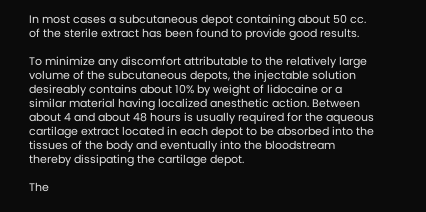In most cases a subcutaneous depot containing about 50 cc. of the sterile extract has been found to provide good results.

To minimize any discomfort attributable to the relatively large volume of the subcutaneous depots, the injectable solution desireably contains about 10% by weight of lidocaine or a similar material having localized anesthetic action. Between about 4 and about 48 hours is usually required for the aqueous cartilage extract located in each depot to be absorbed into the tissues of the body and eventually into the bloodstream thereby dissipating the cartilage depot.

The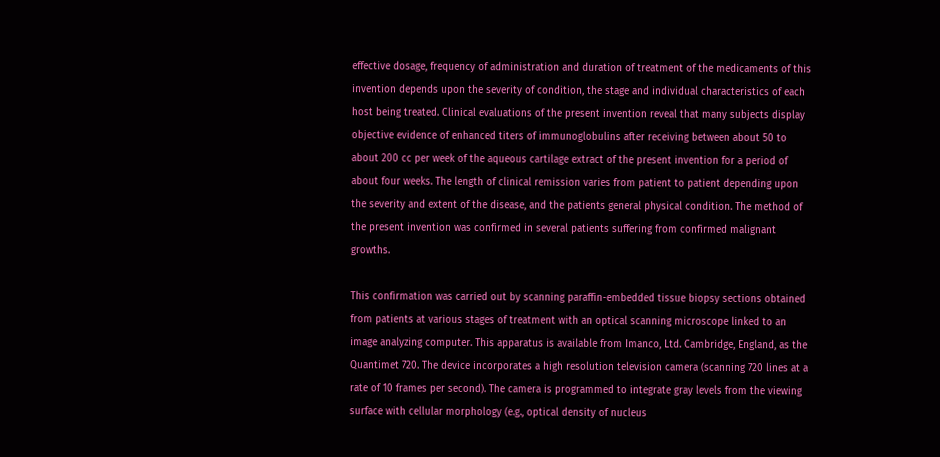effective dosage, frequency of administration and duration of treatment of the medicaments of this invention depends upon the severity of condition, the stage and individual characteristics of each host being treated. Clinical evaluations of the present invention reveal that many subjects display objective evidence of enhanced titers of immunoglobulins after receiving between about 50 to about 200 cc per week of the aqueous cartilage extract of the present invention for a period of about four weeks. The length of clinical remission varies from patient to patient depending upon the severity and extent of the disease, and the patients general physical condition. The method of the present invention was confirmed in several patients suffering from confirmed malignant growths.

This confirmation was carried out by scanning paraffin-embedded tissue biopsy sections obtained from patients at various stages of treatment with an optical scanning microscope linked to an image analyzing computer. This apparatus is available from Imanco, Ltd. Cambridge, England, as the Quantimet 720. The device incorporates a high resolution television camera (scanning 720 lines at a rate of 10 frames per second). The camera is programmed to integrate gray levels from the viewing surface with cellular morphology (e.g., optical density of nucleus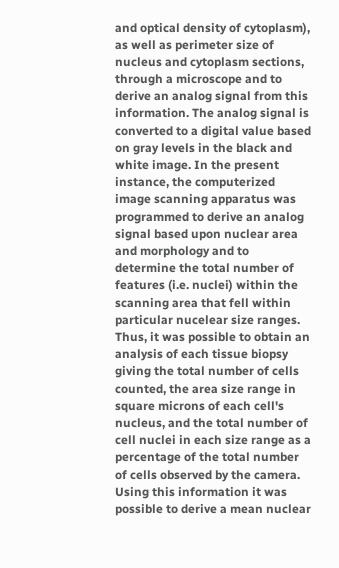and optical density of cytoplasm), as well as perimeter size of nucleus and cytoplasm sections, through a microscope and to derive an analog signal from this information. The analog signal is converted to a digital value based on gray levels in the black and white image. In the present instance, the computerized image scanning apparatus was programmed to derive an analog signal based upon nuclear area and morphology and to determine the total number of features (i.e. nuclei) within the scanning area that fell within particular nucelear size ranges. Thus, it was possible to obtain an analysis of each tissue biopsy giving the total number of cells counted, the area size range in square microns of each cell's nucleus, and the total number of cell nuclei in each size range as a percentage of the total number of cells observed by the camera. Using this information it was possible to derive a mean nuclear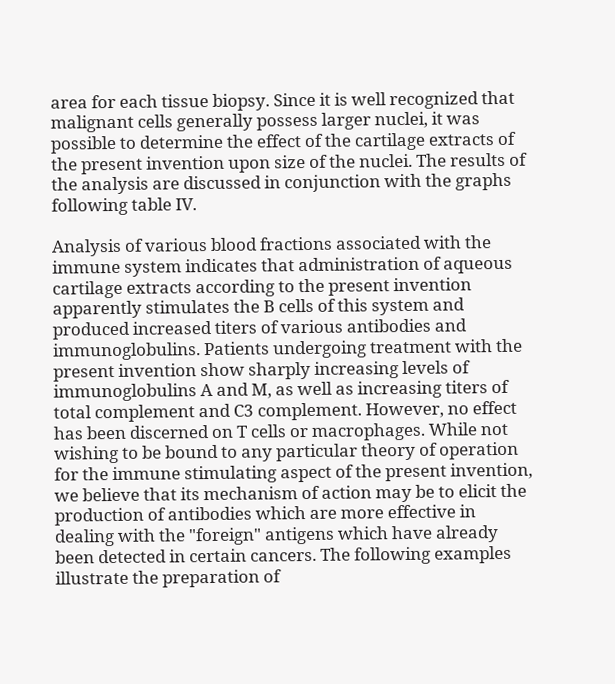area for each tissue biopsy. Since it is well recognized that malignant cells generally possess larger nuclei, it was possible to determine the effect of the cartilage extracts of the present invention upon size of the nuclei. The results of the analysis are discussed in conjunction with the graphs following table IV.

Analysis of various blood fractions associated with the immune system indicates that administration of aqueous cartilage extracts according to the present invention apparently stimulates the B cells of this system and produced increased titers of various antibodies and immunoglobulins. Patients undergoing treatment with the present invention show sharply increasing levels of immunoglobulins A and M, as well as increasing titers of total complement and C3 complement. However, no effect has been discerned on T cells or macrophages. While not wishing to be bound to any particular theory of operation for the immune stimulating aspect of the present invention, we believe that its mechanism of action may be to elicit the production of antibodies which are more effective in dealing with the "foreign" antigens which have already been detected in certain cancers. The following examples illustrate the preparation of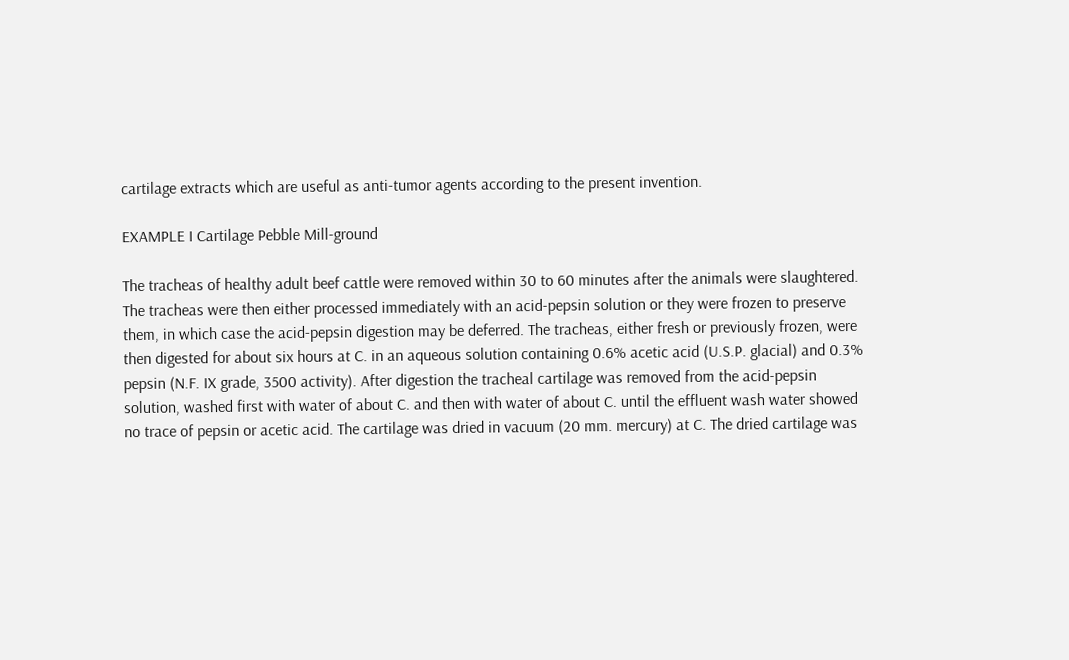cartilage extracts which are useful as anti-tumor agents according to the present invention.

EXAMPLE I Cartilage Pebble Mill-ground

The tracheas of healthy adult beef cattle were removed within 30 to 60 minutes after the animals were slaughtered. The tracheas were then either processed immediately with an acid-pepsin solution or they were frozen to preserve them, in which case the acid-pepsin digestion may be deferred. The tracheas, either fresh or previously frozen, were then digested for about six hours at C. in an aqueous solution containing 0.6% acetic acid (U.S.P. glacial) and 0.3% pepsin (N.F. IX grade, 3500 activity). After digestion the tracheal cartilage was removed from the acid-pepsin solution, washed first with water of about C. and then with water of about C. until the effluent wash water showed no trace of pepsin or acetic acid. The cartilage was dried in vacuum (20 mm. mercury) at C. The dried cartilage was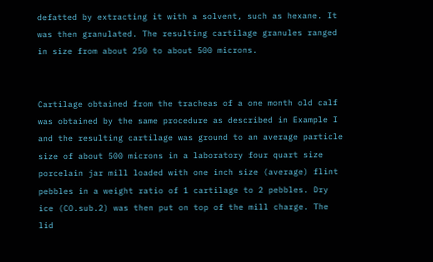defatted by extracting it with a solvent, such as hexane. It was then granulated. The resulting cartilage granules ranged in size from about 250 to about 500 microns.


Cartilage obtained from the tracheas of a one month old calf was obtained by the same procedure as described in Example I and the resulting cartilage was ground to an average particle size of about 500 microns in a laboratory four quart size porcelain jar mill loaded with one inch size (average) flint pebbles in a weight ratio of 1 cartilage to 2 pebbles. Dry ice (CO.sub.2) was then put on top of the mill charge. The lid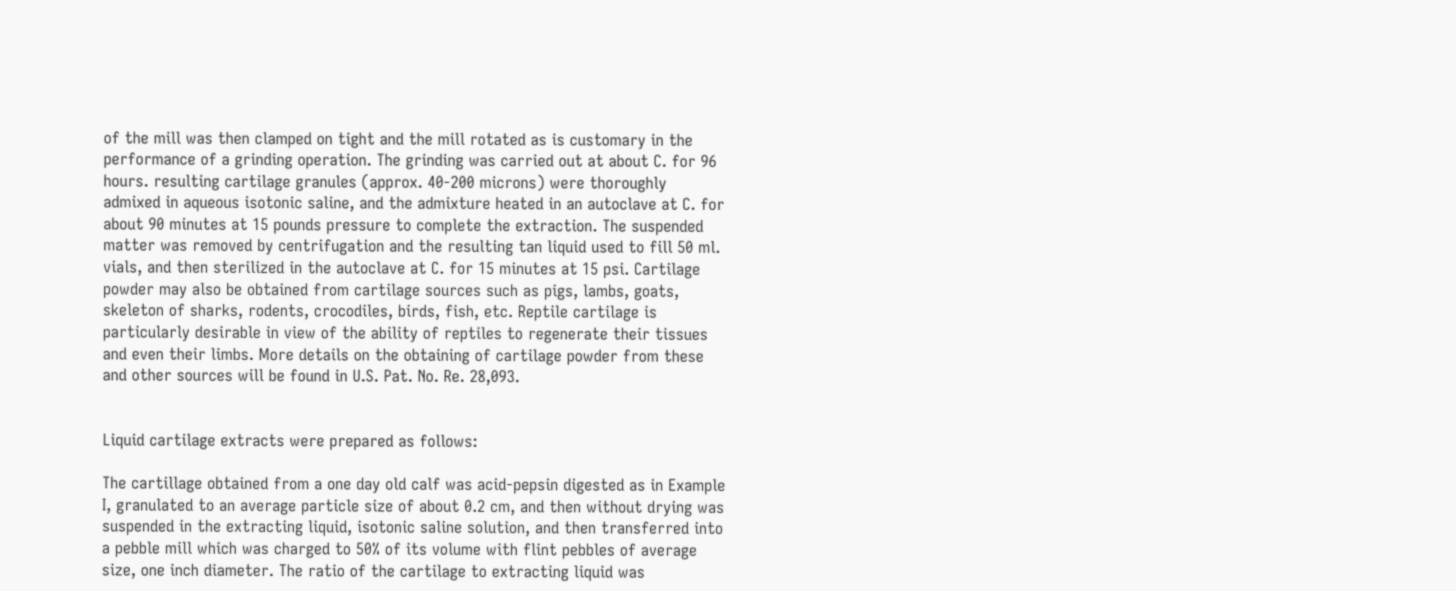of the mill was then clamped on tight and the mill rotated as is customary in the performance of a grinding operation. The grinding was carried out at about C. for 96 hours. resulting cartilage granules (approx. 40-200 microns) were thoroughly admixed in aqueous isotonic saline, and the admixture heated in an autoclave at C. for about 90 minutes at 15 pounds pressure to complete the extraction. The suspended matter was removed by centrifugation and the resulting tan liquid used to fill 50 ml. vials, and then sterilized in the autoclave at C. for 15 minutes at 15 psi. Cartilage powder may also be obtained from cartilage sources such as pigs, lambs, goats, skeleton of sharks, rodents, crocodiles, birds, fish, etc. Reptile cartilage is particularly desirable in view of the ability of reptiles to regenerate their tissues and even their limbs. More details on the obtaining of cartilage powder from these and other sources will be found in U.S. Pat. No. Re. 28,093.


Liquid cartilage extracts were prepared as follows:

The cartillage obtained from a one day old calf was acid-pepsin digested as in Example I, granulated to an average particle size of about 0.2 cm, and then without drying was suspended in the extracting liquid, isotonic saline solution, and then transferred into a pebble mill which was charged to 50% of its volume with flint pebbles of average size, one inch diameter. The ratio of the cartilage to extracting liquid was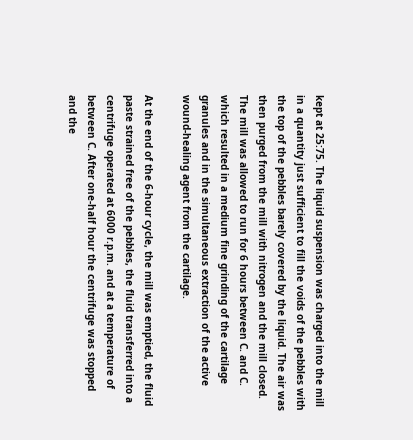kept at 25:75. The liquid suspension was charged into the mill in a quantity just sufficient to fill the voids of the pebbles with the top of the pebbles barely covered by the liquid. The air was then purged from the mill with nitrogen and the mill closed. The mill was allowed to run for 6 hours between C. and C. which resulted in a medium fine grinding of the cartilage granules and in the simultaneous extraction of the active wound-healing agent from the cartilage.

At the end of the 6-hour cycle, the mill was emptied, the fluid paste strained free of the pebbles, the fluid transferred into a centrifuge operated at 6000 r.p.m. and at a temperature of between C. After one-half hour the centrifuge was stopped and the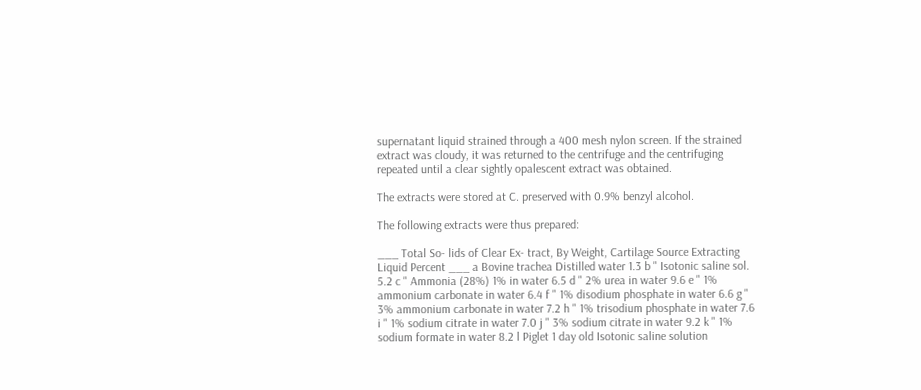supernatant liquid strained through a 400 mesh nylon screen. If the strained extract was cloudy, it was returned to the centrifuge and the centrifuging repeated until a clear sightly opalescent extract was obtained.

The extracts were stored at C. preserved with 0.9% benzyl alcohol.

The following extracts were thus prepared:

___ Total So- lids of Clear Ex- tract, By Weight, Cartilage Source Extracting Liquid Percent ___ a Bovine trachea Distilled water 1.3 b " Isotonic saline sol. 5.2 c " Ammonia (28%) 1% in water 6.5 d " 2% urea in water 9.6 e " 1% ammonium carbonate in water 6.4 f " 1% disodium phosphate in water 6.6 g " 3% ammonium carbonate in water 7.2 h " 1% trisodium phosphate in water 7.6 i " 1% sodium citrate in water 7.0 j " 3% sodium citrate in water 9.2 k " 1% sodium formate in water 8.2 l Piglet 1 day old Isotonic saline solution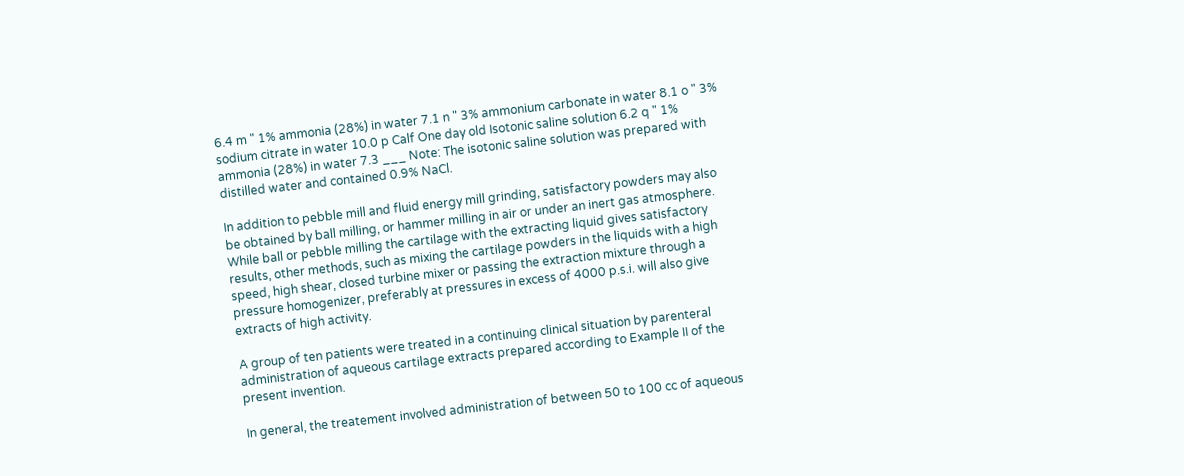6.4 m " 1% ammonia (28%) in water 7.1 n " 3% ammonium carbonate in water 8.1 o " 3% sodium citrate in water 10.0 p Calf One day old Isotonic saline solution 6.2 q " 1% ammonia (28%) in water 7.3 ___ Note: The isotonic saline solution was prepared with distilled water and contained 0.9% NaCl.

In addition to pebble mill and fluid energy mill grinding, satisfactory powders may also be obtained by ball milling, or hammer milling in air or under an inert gas atmosphere. While ball or pebble milling the cartilage with the extracting liquid gives satisfactory results, other methods, such as mixing the cartilage powders in the liquids with a high speed, high shear, closed turbine mixer or passing the extraction mixture through a pressure homogenizer, preferably at pressures in excess of 4000 p.s.i. will also give extracts of high activity.

A group of ten patients were treated in a continuing clinical situation by parenteral administration of aqueous cartilage extracts prepared according to Example II of the present invention.

In general, the treatement involved administration of between 50 to 100 cc of aqueous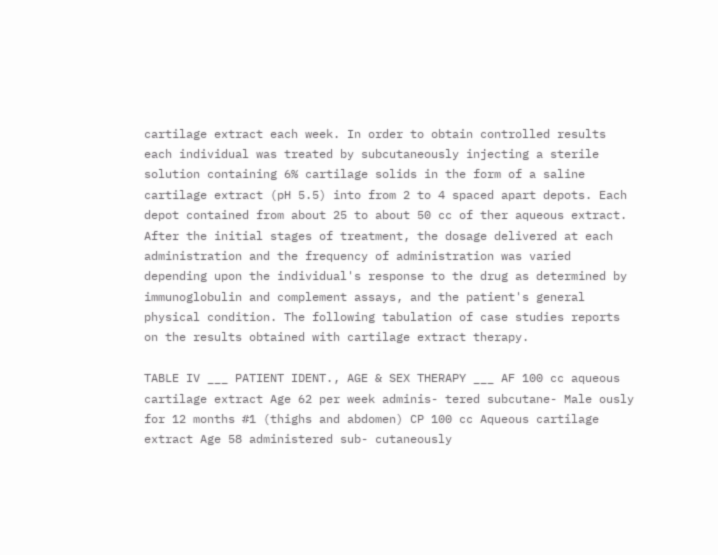cartilage extract each week. In order to obtain controlled results each individual was treated by subcutaneously injecting a sterile solution containing 6% cartilage solids in the form of a saline cartilage extract (pH 5.5) into from 2 to 4 spaced apart depots. Each depot contained from about 25 to about 50 cc of ther aqueous extract. After the initial stages of treatment, the dosage delivered at each administration and the frequency of administration was varied depending upon the individual's response to the drug as determined by immunoglobulin and complement assays, and the patient's general physical condition. The following tabulation of case studies reports on the results obtained with cartilage extract therapy.

TABLE IV ___ PATIENT IDENT., AGE & SEX THERAPY ___ AF 100 cc aqueous cartilage extract Age 62 per week adminis- tered subcutane- Male ously for 12 months #1 (thighs and abdomen) CP 100 cc Aqueous cartilage extract Age 58 administered sub- cutaneously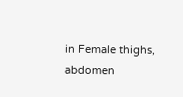in Female thighs, abdomen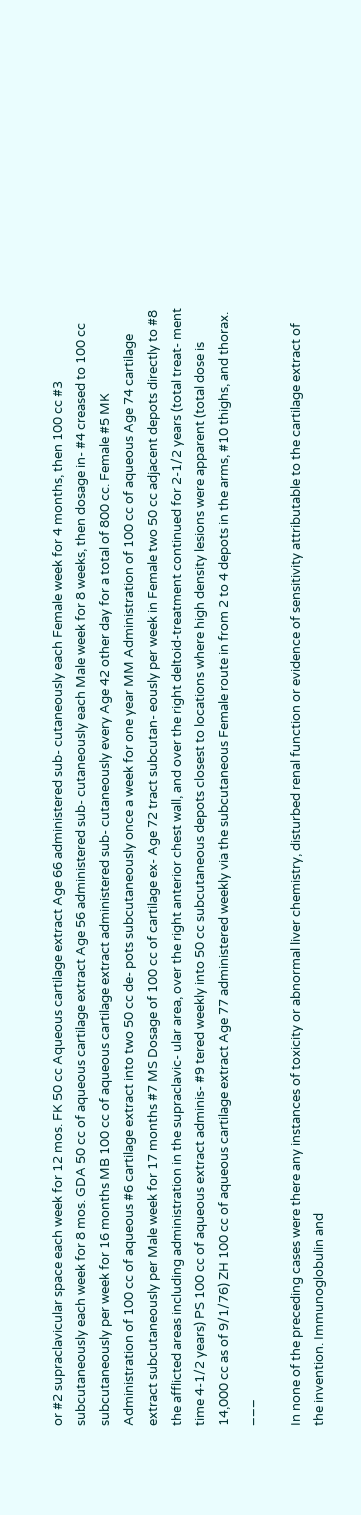or #2 supraclavicular space each week for 12 mos. FK 50 cc Aqueous cartilage extract Age 66 administered sub- cutaneously each Female week for 4 months, then 100 cc #3 subcutaneously each week for 8 mos. GDA 50 cc of aqueous cartilage extract Age 56 administered sub- cutaneously each Male week for 8 weeks, then dosage in- #4 creased to 100 cc subcutaneously per week for 16 months MB 100 cc of aqueous cartilage extract administered sub- cutaneously every Age 42 other day for a total of 800 cc. Female #5 MK Administration of 100 cc of aqueous #6 cartilage extract into two 50 cc de- pots subcutaneously once a week for one year MM Administration of 100 cc of aqueous Age 74 cartilage extract subcutaneously per Male week for 17 months #7 MS Dosage of 100 cc of cartilage ex- Age 72 tract subcutan- eously per week in Female two 50 cc adjacent depots directly to #8 the afflicted areas including administration in the supraclavic- ular area, over the right anterior chest wall, and over the right deltoid-treatment continued for 2-1/2 years (total treat- ment time 4-1/2 years) PS 100 cc of aqueous extract adminis- #9 tered weekly into 50 cc subcutaneous depots closest to locations where high density lesions were apparent (total dose is 14,000 cc as of 9/1/76) ZH 100 cc of aqueous cartilage extract Age 77 administered weekly via the subcutaneous Female route in from 2 to 4 depots in the arms, #10 thighs, and thorax. ___

In none of the preceding cases were there any instances of toxicity or abnormal liver chemistry, disturbed renal function or evidence of sensitivity attributable to the cartilage extract of the invention. Immunoglobulin and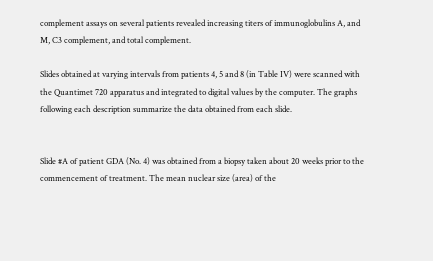complement assays on several patients revealed increasing titers of immunoglobulins A, and M, C3 complement, and total complement.

Slides obtained at varying intervals from patients 4, 5 and 8 (in Table IV) were scanned with the Quantimet 720 apparatus and integrated to digital values by the computer. The graphs following each description summarize the data obtained from each slide.


Slide #A of patient GDA (No. 4) was obtained from a biopsy taken about 20 weeks prior to the commencement of treatment. The mean nuclear size (area) of the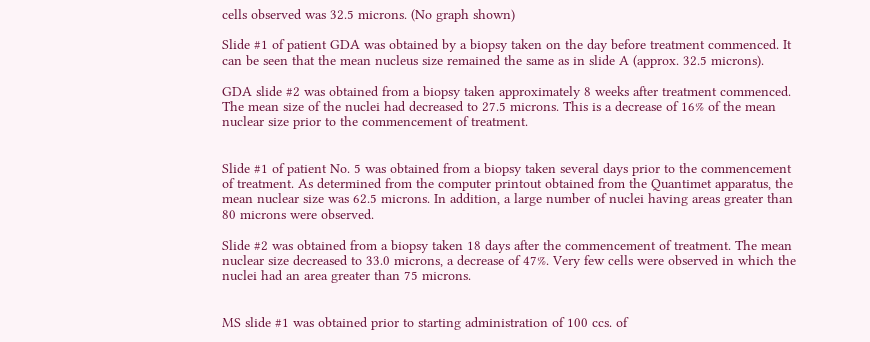cells observed was 32.5 microns. (No graph shown)

Slide #1 of patient GDA was obtained by a biopsy taken on the day before treatment commenced. It can be seen that the mean nucleus size remained the same as in slide A (approx. 32.5 microns).

GDA slide #2 was obtained from a biopsy taken approximately 8 weeks after treatment commenced. The mean size of the nuclei had decreased to 27.5 microns. This is a decrease of 16% of the mean nuclear size prior to the commencement of treatment.


Slide #1 of patient No. 5 was obtained from a biopsy taken several days prior to the commencement of treatment. As determined from the computer printout obtained from the Quantimet apparatus, the mean nuclear size was 62.5 microns. In addition, a large number of nuclei having areas greater than 80 microns were observed.

Slide #2 was obtained from a biopsy taken 18 days after the commencement of treatment. The mean nuclear size decreased to 33.0 microns, a decrease of 47%. Very few cells were observed in which the nuclei had an area greater than 75 microns.


MS slide #1 was obtained prior to starting administration of 100 ccs. of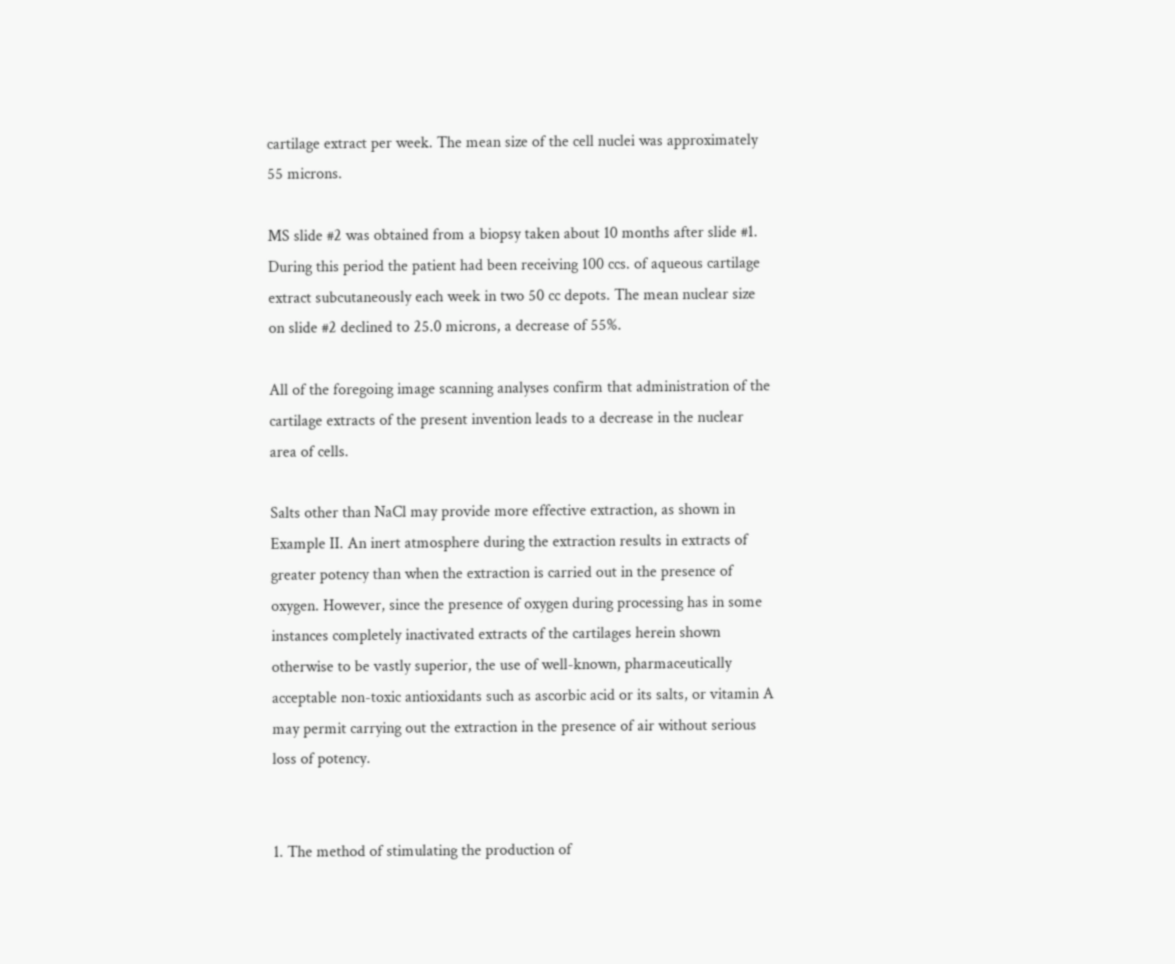cartilage extract per week. The mean size of the cell nuclei was approximately 55 microns.

MS slide #2 was obtained from a biopsy taken about 10 months after slide #1. During this period the patient had been receiving 100 ccs. of aqueous cartilage extract subcutaneously each week in two 50 cc depots. The mean nuclear size on slide #2 declined to 25.0 microns, a decrease of 55%.

All of the foregoing image scanning analyses confirm that administration of the cartilage extracts of the present invention leads to a decrease in the nuclear area of cells.

Salts other than NaCl may provide more effective extraction, as shown in Example II. An inert atmosphere during the extraction results in extracts of greater potency than when the extraction is carried out in the presence of oxygen. However, since the presence of oxygen during processing has in some instances completely inactivated extracts of the cartilages herein shown otherwise to be vastly superior, the use of well-known, pharmaceutically acceptable non-toxic antioxidants such as ascorbic acid or its salts, or vitamin A may permit carrying out the extraction in the presence of air without serious loss of potency.


1. The method of stimulating the production of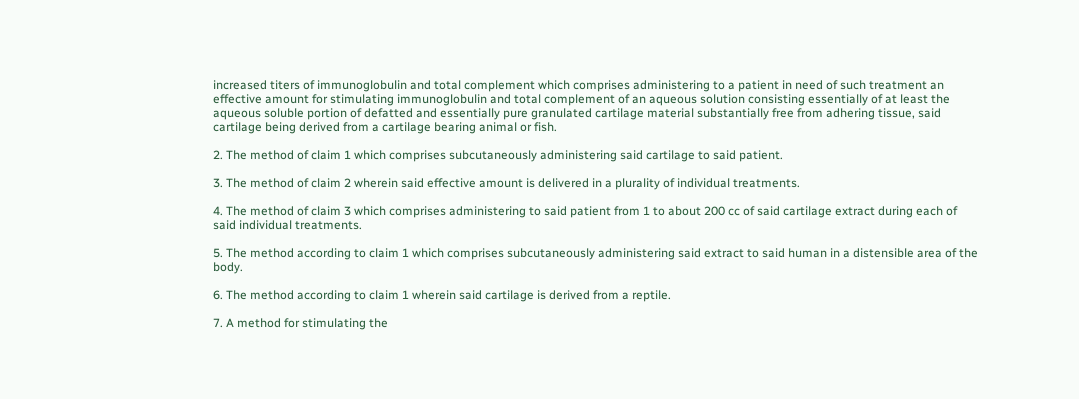increased titers of immunoglobulin and total complement which comprises administering to a patient in need of such treatment an effective amount for stimulating immunoglobulin and total complement of an aqueous solution consisting essentially of at least the aqueous soluble portion of defatted and essentially pure granulated cartilage material substantially free from adhering tissue, said cartilage being derived from a cartilage bearing animal or fish.

2. The method of claim 1 which comprises subcutaneously administering said cartilage to said patient.

3. The method of claim 2 wherein said effective amount is delivered in a plurality of individual treatments.

4. The method of claim 3 which comprises administering to said patient from 1 to about 200 cc of said cartilage extract during each of said individual treatments.

5. The method according to claim 1 which comprises subcutaneously administering said extract to said human in a distensible area of the body.

6. The method according to claim 1 wherein said cartilage is derived from a reptile.

7. A method for stimulating the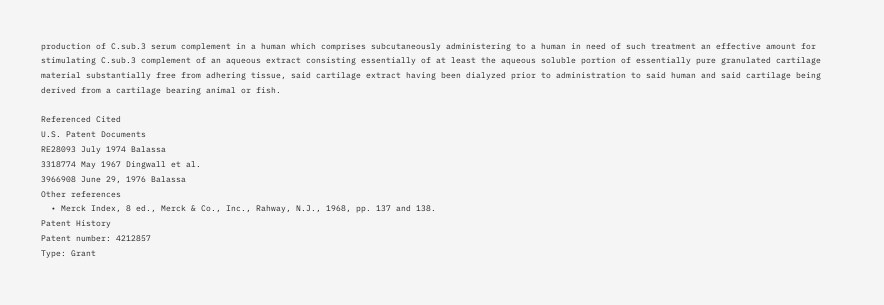production of C.sub.3 serum complement in a human which comprises subcutaneously administering to a human in need of such treatment an effective amount for stimulating C.sub.3 complement of an aqueous extract consisting essentially of at least the aqueous soluble portion of essentially pure granulated cartilage material substantially free from adhering tissue, said cartilage extract having been dialyzed prior to administration to said human and said cartilage being derived from a cartilage bearing animal or fish.

Referenced Cited
U.S. Patent Documents
RE28093 July 1974 Balassa
3318774 May 1967 Dingwall et al.
3966908 June 29, 1976 Balassa
Other references
  • Merck Index, 8 ed., Merck & Co., Inc., Rahway, N.J., 1968, pp. 137 and 138.
Patent History
Patent number: 4212857
Type: Grant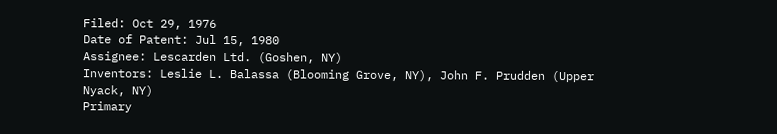Filed: Oct 29, 1976
Date of Patent: Jul 15, 1980
Assignee: Lescarden Ltd. (Goshen, NY)
Inventors: Leslie L. Balassa (Blooming Grove, NY), John F. Prudden (Upper Nyack, NY)
Primary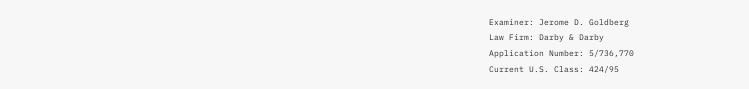Examiner: Jerome D. Goldberg
Law Firm: Darby & Darby
Application Number: 5/736,770
Current U.S. Class: 424/95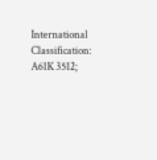International Classification: A61K 3512;